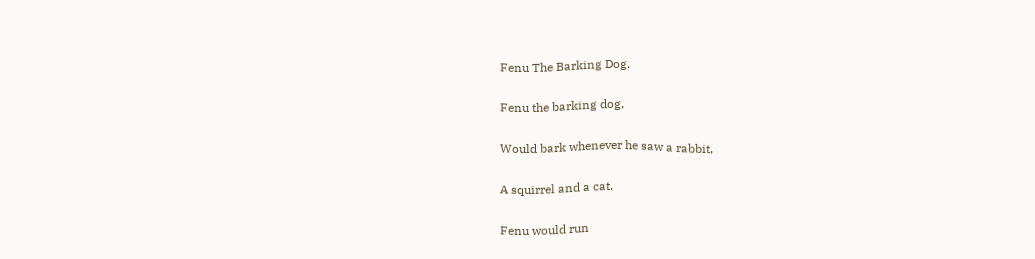Fenu The Barking Dog.

Fenu the barking dog,

Would bark whenever he saw a rabbit,

A squirrel and a cat.

Fenu would run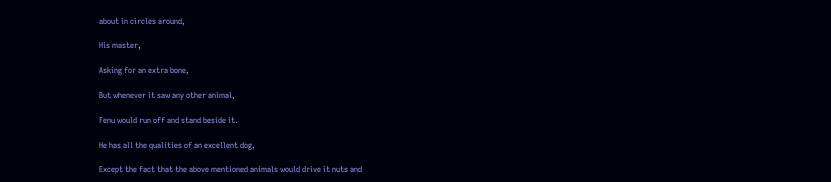about in circles around,

His master,

Asking for an extra bone,

But whenever it saw any other animal,

Fenu would run off and stand beside it.

He has all the qualities of an excellent dog,

Except the fact that the above mentioned animals would drive it nuts and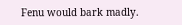Fenu would bark madly.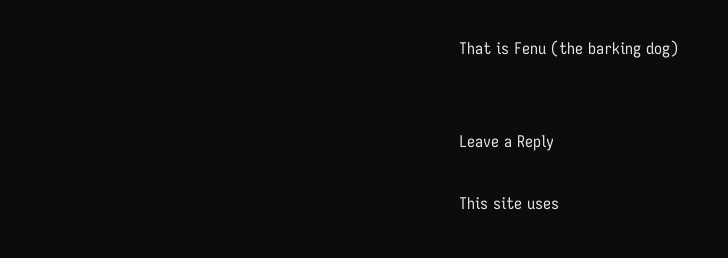That is Fenu (the barking dog)


Leave a Reply

This site uses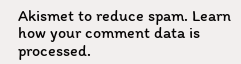Akismet to reduce spam. Learn how your comment data is processed.